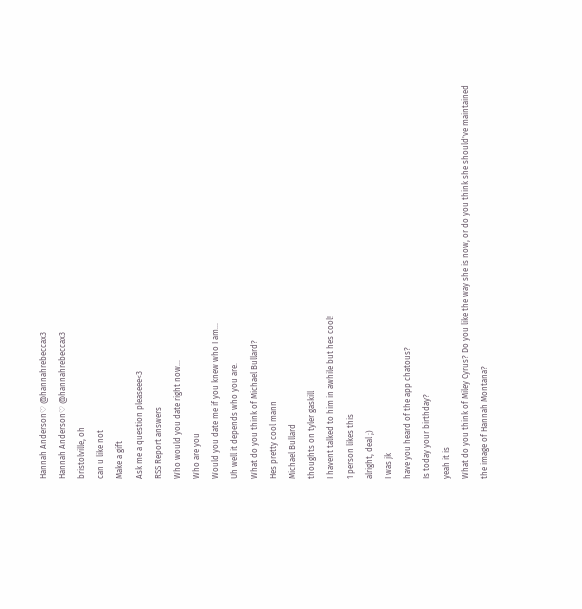Hannah Anderson♡ @hannahrebeccax3
Hannah Anderson♡ @hannahrebeccax3
bristolville, oh
can u like not
Make a gift
Ask me a question pleaseee<3
RSS Report answers
Who would you date right now...
Who are you
Would you date me if you knew who I am...
Uh well it depends who you are.
What do you think of Michael Bullard?
Hes pretty cool mann
Michael Bullard
thoughts on tyler gaskill
I havent talked to him in awhile but hes cool!
1 person likes this
alright, deal ;)
I was jk
have you heard of the app chatous?
Is today your birthday?
yeah it is
What do you think of Miley Cyrus? Do you like the way she is now, or do you think she should've maintained the image of Hannah Montana?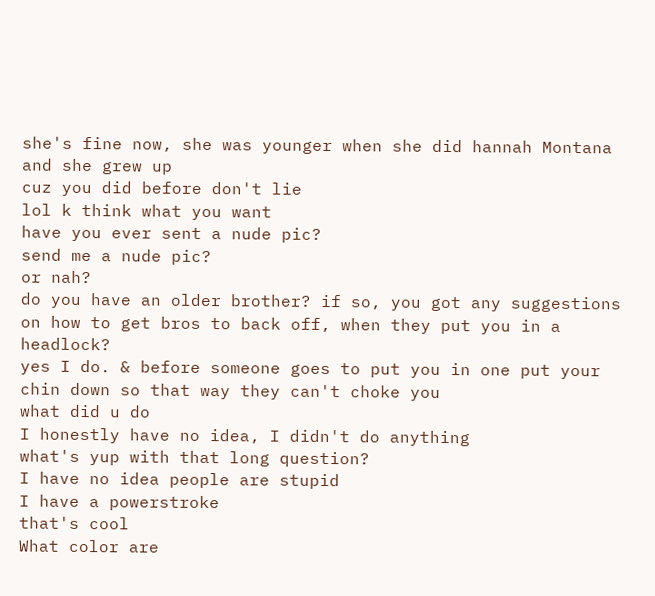she's fine now, she was younger when she did hannah Montana and she grew up
cuz you did before don't lie
lol k think what you want
have you ever sent a nude pic?
send me a nude pic?
or nah?
do you have an older brother? if so, you got any suggestions on how to get bros to back off, when they put you in a headlock?
yes I do. & before someone goes to put you in one put your chin down so that way they can't choke you
what did u do
I honestly have no idea, I didn't do anything
what's yup with that long question?
I have no idea people are stupid
I have a powerstroke
that's cool
What color are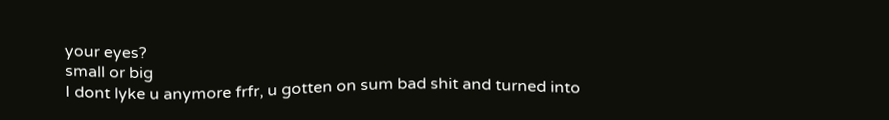your eyes?
small or big
I dont lyke u anymore frfr, u gotten on sum bad shit and turned into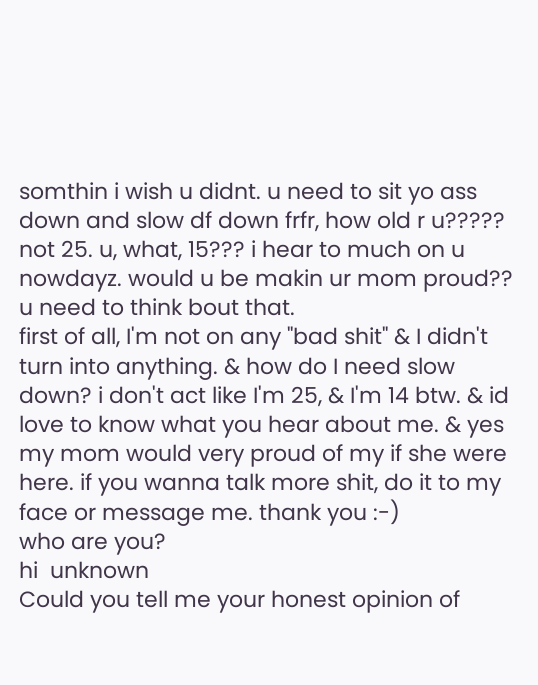somthin i wish u didnt. u need to sit yo ass down and slow df down frfr, how old r u????? not 25. u, what, 15??? i hear to much on u nowdayz. would u be makin ur mom proud?? u need to think bout that.
first of all, I'm not on any "bad shit" & I didn't turn into anything. & how do I need slow down? i don't act like I'm 25, & I'm 14 btw. & id love to know what you hear about me. & yes my mom would very proud of my if she were here. if you wanna talk more shit, do it to my face or message me. thank you :-)
who are you?
hi  unknown
Could you tell me your honest opinion of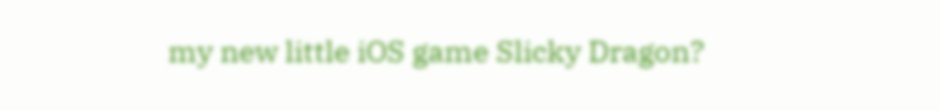my new little iOS game Slicky Dragon?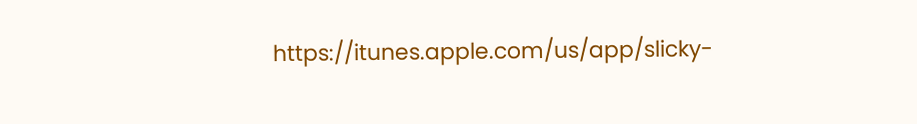https://itunes.apple.com/us/app/slicky-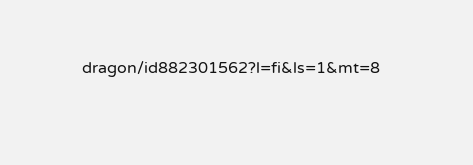dragon/id882301562?l=fi&ls=1&mt=8